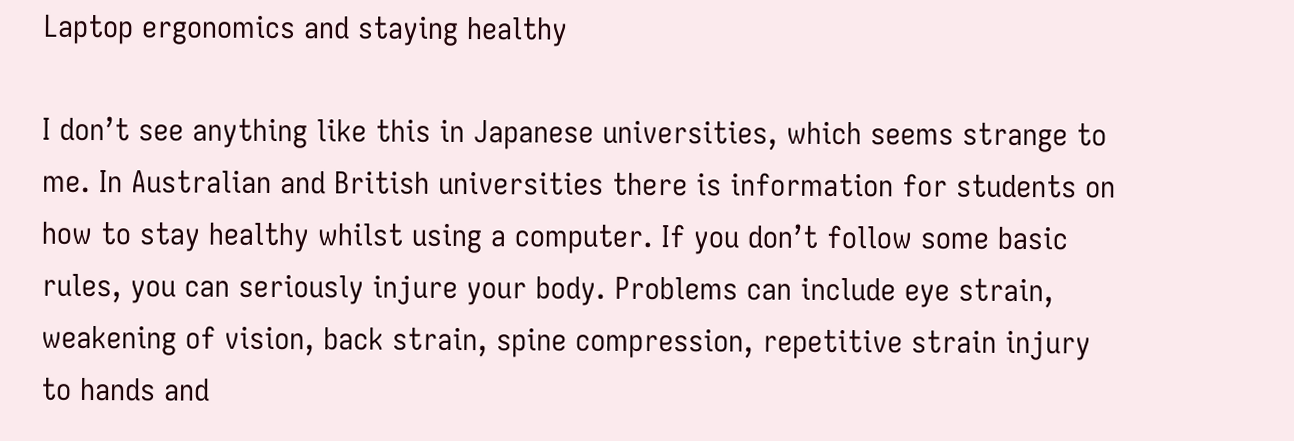Laptop ergonomics and staying healthy

I don’t see anything like this in Japanese universities, which seems strange to me. In Australian and British universities there is information for students on how to stay healthy whilst using a computer. If you don’t follow some basic rules, you can seriously injure your body. Problems can include eye strain, weakening of vision, back strain, spine compression, repetitive strain injury to hands and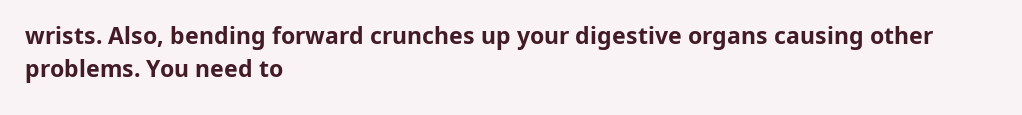wrists. Also, bending forward crunches up your digestive organs causing other problems. You need to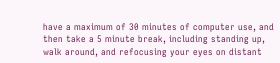have a maximum of 30 minutes of computer use, and then take a 5 minute break, including standing up, walk around, and refocusing your eyes on distant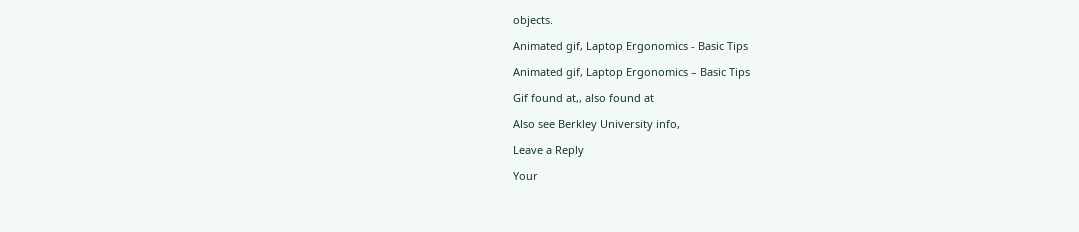objects.

Animated gif, Laptop Ergonomics - Basic Tips

Animated gif, Laptop Ergonomics – Basic Tips

Gif found at,, also found at

Also see Berkley University info,

Leave a Reply

Your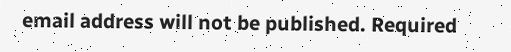email address will not be published. Required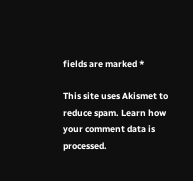fields are marked *

This site uses Akismet to reduce spam. Learn how your comment data is processed.